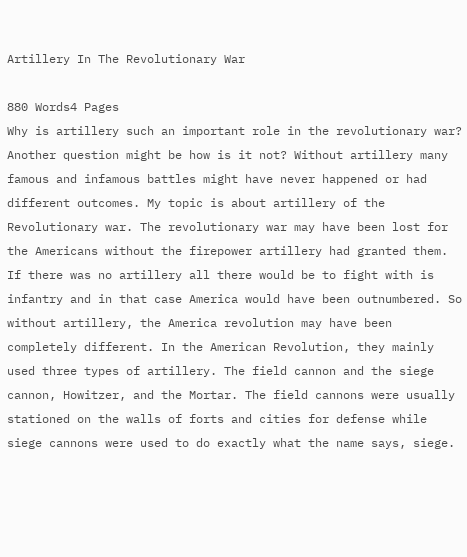Artillery In The Revolutionary War

880 Words4 Pages
Why is artillery such an important role in the revolutionary war? Another question might be how is it not? Without artillery many famous and infamous battles might have never happened or had different outcomes. My topic is about artillery of the Revolutionary war. The revolutionary war may have been lost for the Americans without the firepower artillery had granted them. If there was no artillery all there would be to fight with is infantry and in that case America would have been outnumbered. So without artillery, the America revolution may have been completely different. In the American Revolution, they mainly used three types of artillery. The field cannon and the siege cannon, Howitzer, and the Mortar. The field cannons were usually stationed on the walls of forts and cities for defense while siege cannons were used to do exactly what the name says, siege.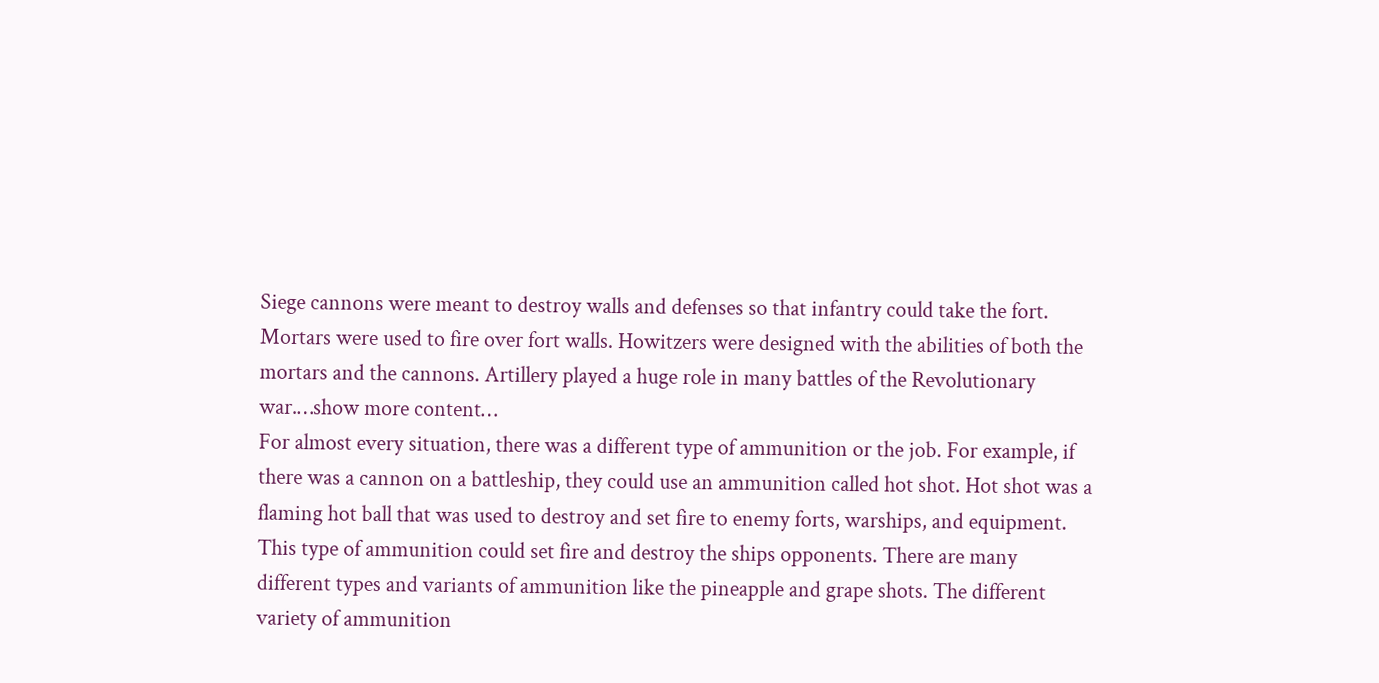Siege cannons were meant to destroy walls and defenses so that infantry could take the fort. Mortars were used to fire over fort walls. Howitzers were designed with the abilities of both the mortars and the cannons. Artillery played a huge role in many battles of the Revolutionary war.…show more content…
For almost every situation, there was a different type of ammunition or the job. For example, if there was a cannon on a battleship, they could use an ammunition called hot shot. Hot shot was a flaming hot ball that was used to destroy and set fire to enemy forts, warships, and equipment. This type of ammunition could set fire and destroy the ships opponents. There are many different types and variants of ammunition like the pineapple and grape shots. The different variety of ammunition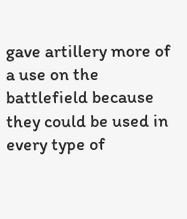gave artillery more of a use on the battlefield because they could be used in every type of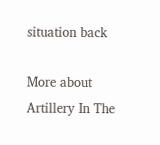situation back

More about Artillery In The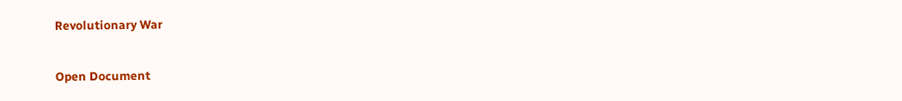Revolutionary War

Open Document